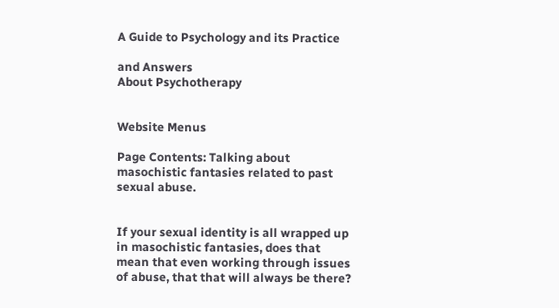A Guide to Psychology and its Practice

and Answers
About Psychotherapy


Website Menus

Page Contents: Talking about masochistic fantasies related to past sexual abuse.


If your sexual identity is all wrapped up in masochistic fantasies, does that mean that even working through issues of abuse, that that will always be there?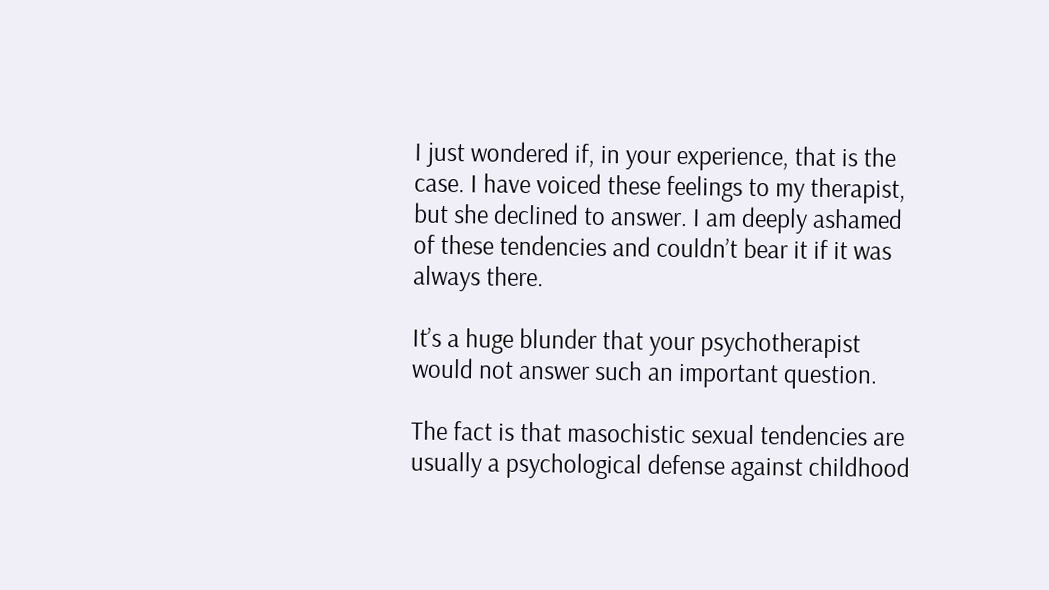I just wondered if, in your experience, that is the case. I have voiced these feelings to my therapist, but she declined to answer. I am deeply ashamed of these tendencies and couldn’t bear it if it was always there.

It’s a huge blunder that your psychotherapist would not answer such an important question.

The fact is that masochistic sexual tendencies are usually a psychological defense against childhood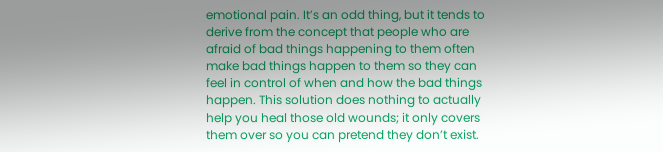emotional pain. It’s an odd thing, but it tends to derive from the concept that people who are afraid of bad things happening to them often make bad things happen to them so they can feel in control of when and how the bad things happen. This solution does nothing to actually help you heal those old wounds; it only covers them over so you can pretend they don’t exist.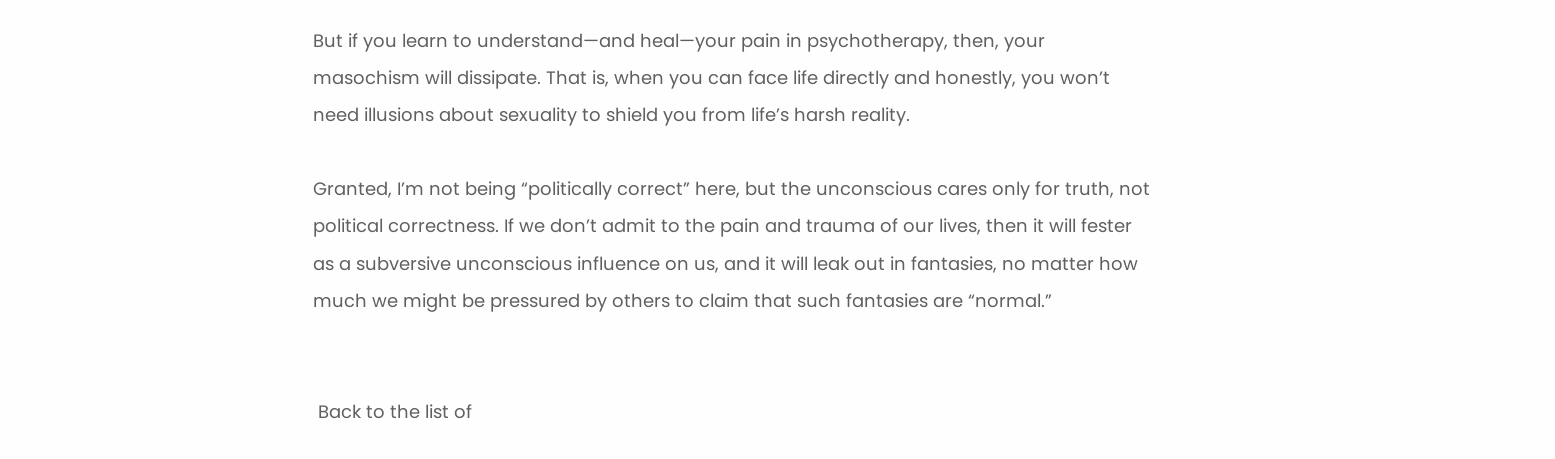But if you learn to understand—and heal—your pain in psychotherapy, then, your masochism will dissipate. That is, when you can face life directly and honestly, you won’t need illusions about sexuality to shield you from life’s harsh reality.

Granted, I’m not being “politically correct” here, but the unconscious cares only for truth, not political correctness. If we don’t admit to the pain and trauma of our lives, then it will fester as a subversive unconscious influence on us, and it will leak out in fantasies, no matter how much we might be pressured by others to claim that such fantasies are “normal.”


 Back to the list of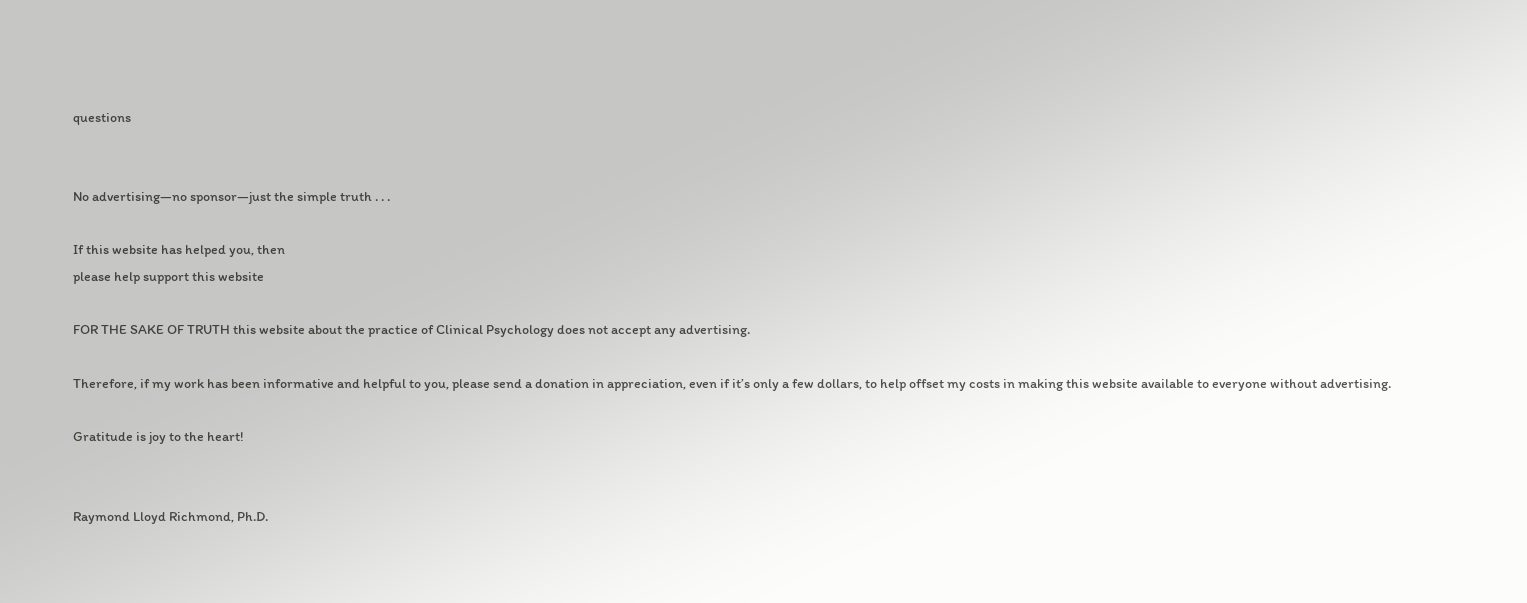questions


No advertising—no sponsor—just the simple truth . . .

If this website has helped you, then
please help support this website

FOR THE SAKE OF TRUTH this website about the practice of Clinical Psychology does not accept any advertising.

Therefore, if my work has been informative and helpful to you, please send a donation in appreciation, even if it’s only a few dollars, to help offset my costs in making this website available to everyone without advertising.

Gratitude is joy to the heart!


Raymond Lloyd Richmond, Ph.D.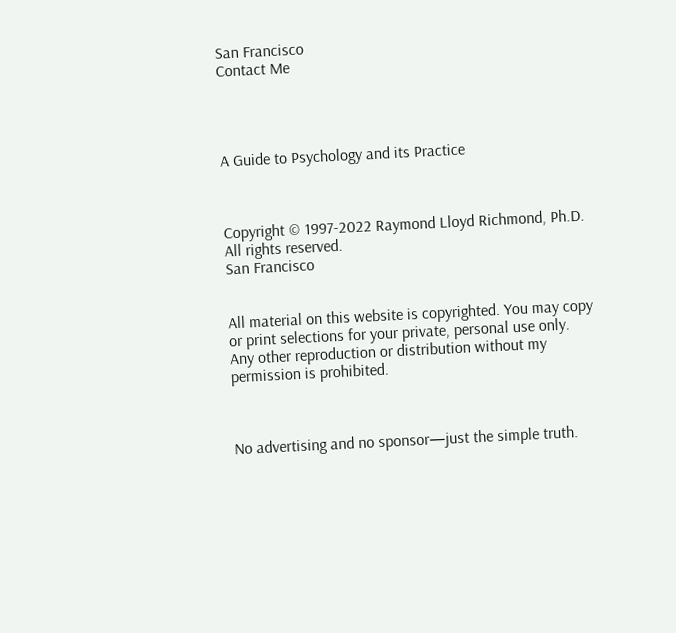San Francisco
Contact Me




A Guide to Psychology and its Practice



Copyright © 1997-2022 Raymond Lloyd Richmond, Ph.D. All rights reserved.
San Francisco


All material on this website is copyrighted. You may copy or print selections for your private, personal use only.
Any other reproduction or distribution without my permission is prohibited.



No advertising and no sponsor—just the simple truth.